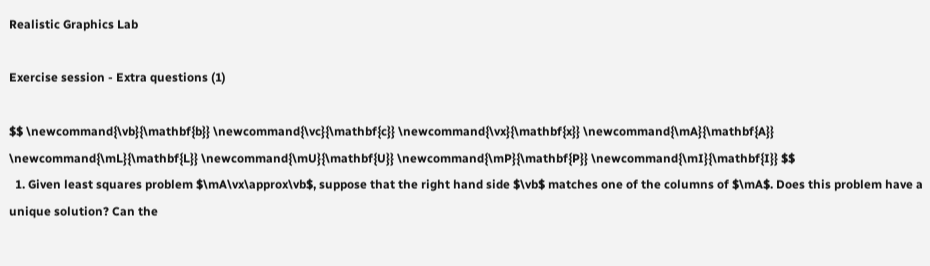Realistic Graphics Lab

Exercise session - Extra questions (1)

$$ \newcommand{\vb}{\mathbf{b}} \newcommand{\vc}{\mathbf{c}} \newcommand{\vx}{\mathbf{x}} \newcommand{\mA}{\mathbf{A}} \newcommand{\mL}{\mathbf{L}} \newcommand{\mU}{\mathbf{U}} \newcommand{\mP}{\mathbf{P}} \newcommand{\mI}{\mathbf{I}} $$
  1. Given least squares problem $\mA\vx\approx\vb$, suppose that the right hand side $\vb$ matches one of the columns of $\mA$. Does this problem have a unique solution? Can the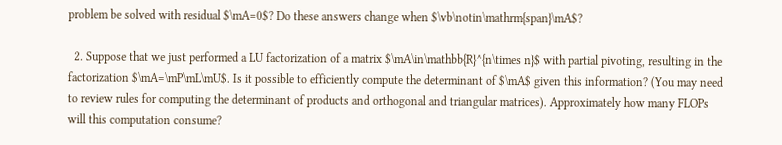problem be solved with residual $\mA=0$? Do these answers change when $\vb\notin\mathrm{span}\mA$?

  2. Suppose that we just performed a LU factorization of a matrix $\mA\in\mathbb{R}^{n\times n}$ with partial pivoting, resulting in the factorization $\mA=\mP\mL\mU$. Is it possible to efficiently compute the determinant of $\mA$ given this information? (You may need to review rules for computing the determinant of products and orthogonal and triangular matrices). Approximately how many FLOPs will this computation consume?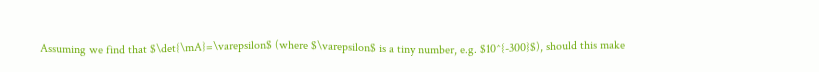Assuming we find that $\det{\mA}=\varepsilon$ (where $\varepsilon$ is a tiny number, e.g. $10^{-300}$), should this make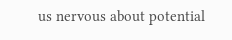us nervous about potential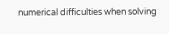numerical difficulties when solving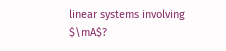linear systems involving $\mA$?